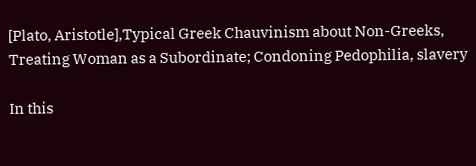[Plato, Aristotle],Typical Greek Chauvinism about Non-Greeks, Treating Woman as a Subordinate; Condoning Pedophilia, slavery

In this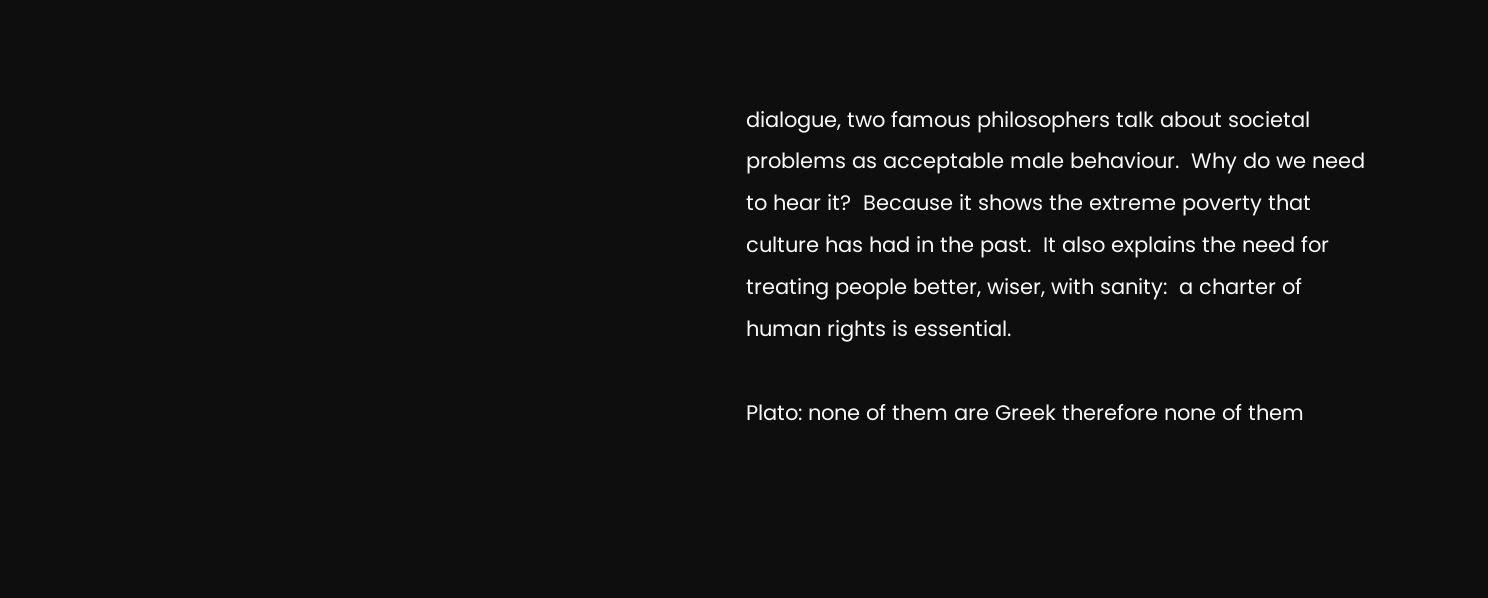dialogue, two famous philosophers talk about societal problems as acceptable male behaviour.  Why do we need to hear it?  Because it shows the extreme poverty that culture has had in the past.  It also explains the need for treating people better, wiser, with sanity:  a charter of human rights is essential.

Plato: none of them are Greek therefore none of them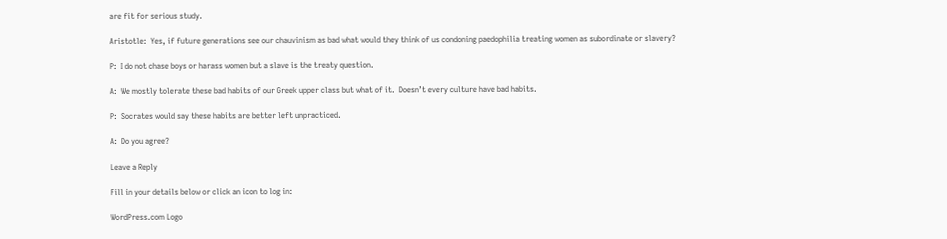are fit for serious study.

Aristotle:  Yes, if future generations see our chauvinism as bad what would they think of us condoning paedophilia treating women as subordinate or slavery?

P:  I do not chase boys or harass women but a slave is the treaty question.

A:  We mostly tolerate these bad habits of our Greek upper class but what of it.  Doesn’t every culture have bad habits.

P:  Socrates would say these habits are better left unpracticed.

A:  Do you agree?

Leave a Reply

Fill in your details below or click an icon to log in:

WordPress.com Logo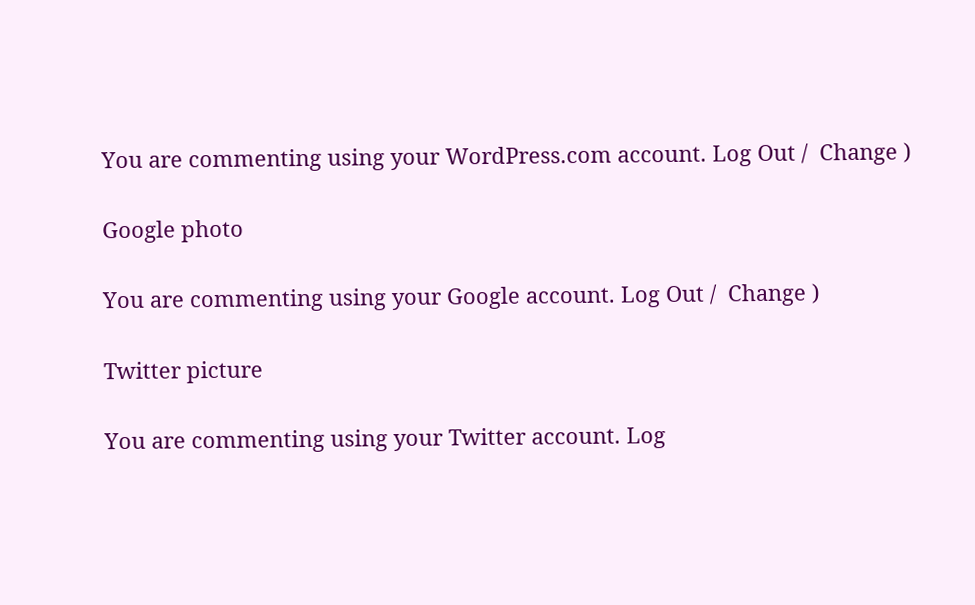You are commenting using your WordPress.com account. Log Out /  Change )

Google photo

You are commenting using your Google account. Log Out /  Change )

Twitter picture

You are commenting using your Twitter account. Log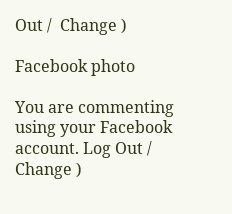Out /  Change )

Facebook photo

You are commenting using your Facebook account. Log Out /  Change )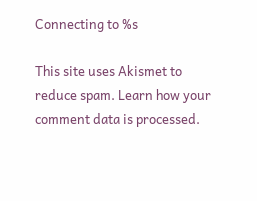Connecting to %s

This site uses Akismet to reduce spam. Learn how your comment data is processed.